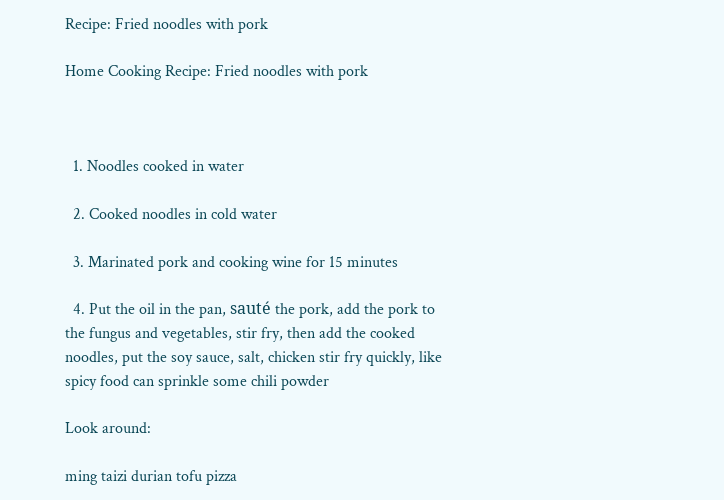Recipe: Fried noodles with pork

Home Cooking Recipe: Fried noodles with pork



  1. Noodles cooked in water

  2. Cooked noodles in cold water

  3. Marinated pork and cooking wine for 15 minutes

  4. Put the oil in the pan, sauté the pork, add the pork to the fungus and vegetables, stir fry, then add the cooked noodles, put the soy sauce, salt, chicken stir fry quickly, like spicy food can sprinkle some chili powder

Look around:

ming taizi durian tofu pizza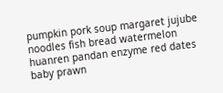pumpkin pork soup margaret jujube noodles fish bread watermelon huanren pandan enzyme red dates baby prawn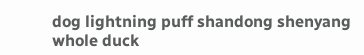dog lightning puff shandong shenyang whole duck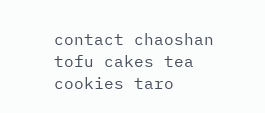contact chaoshan tofu cakes tea cookies taro